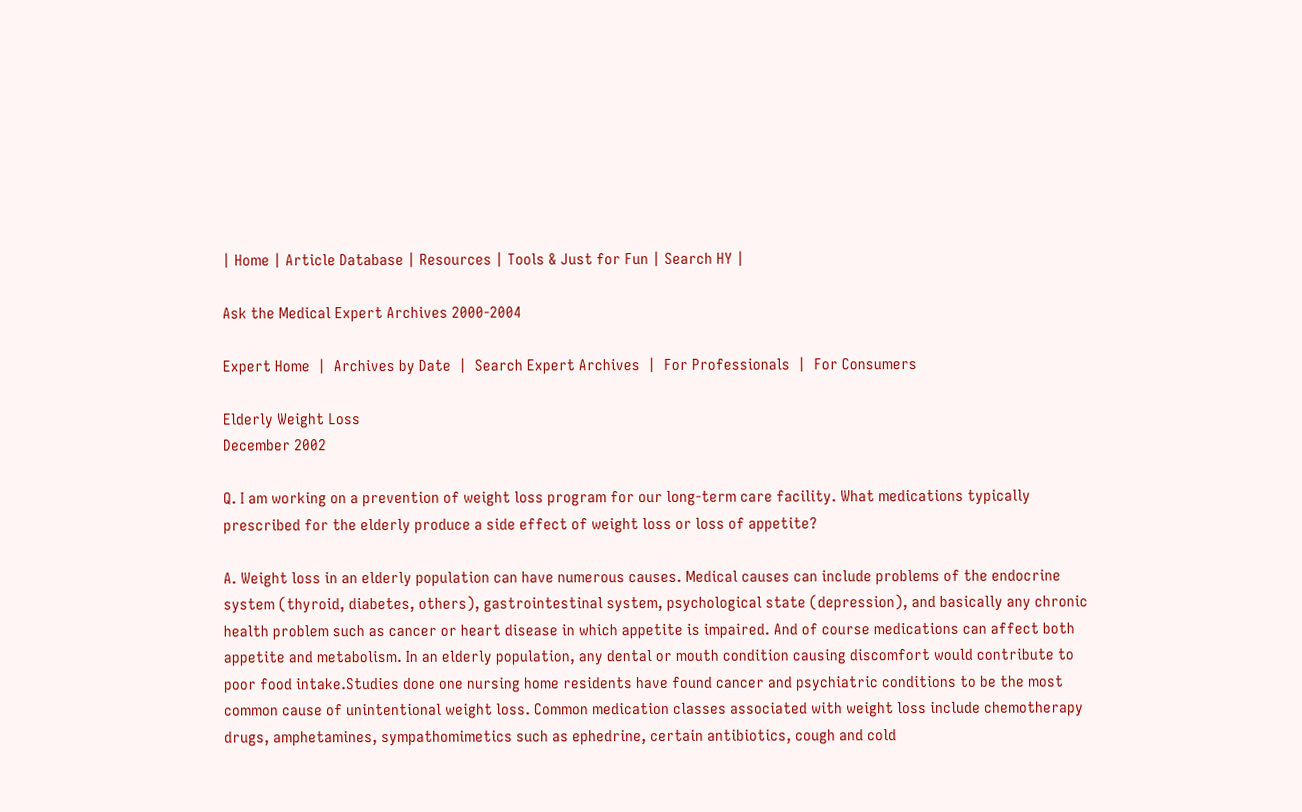| Home | Article Database | Resources | Tools & Just for Fun | Search HY |

Ask the Medical Expert Archives 2000-2004

Expert Home  |  Archives by Date  |  Search Expert Archives  |  For Professionals  |  For Consumers

Elderly Weight Loss
December 2002

Q. I am working on a prevention of weight loss program for our long-term care facility. What medications typically prescribed for the elderly produce a side effect of weight loss or loss of appetite?

A. Weight loss in an elderly population can have numerous causes. Medical causes can include problems of the endocrine system (thyroid, diabetes, others), gastrointestinal system, psychological state (depression), and basically any chronic health problem such as cancer or heart disease in which appetite is impaired. And of course medications can affect both appetite and metabolism. In an elderly population, any dental or mouth condition causing discomfort would contribute to poor food intake.Studies done one nursing home residents have found cancer and psychiatric conditions to be the most common cause of unintentional weight loss. Common medication classes associated with weight loss include chemotherapy drugs, amphetamines, sympathomimetics such as ephedrine, certain antibiotics, cough and cold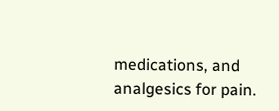medications, and analgesics for pain.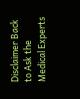Disclaimer Back to Ask the Medical Experts